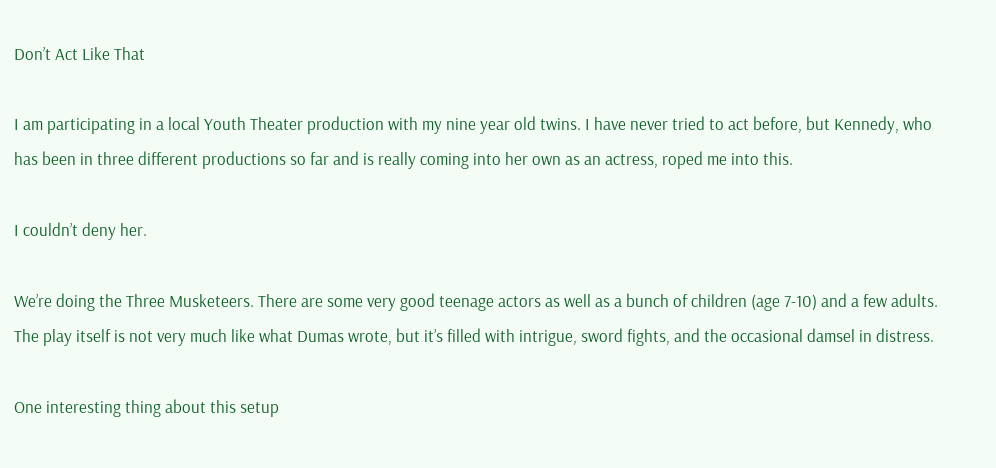Don’t Act Like That

I am participating in a local Youth Theater production with my nine year old twins. I have never tried to act before, but Kennedy, who has been in three different productions so far and is really coming into her own as an actress, roped me into this.

I couldn’t deny her.

We’re doing the Three Musketeers. There are some very good teenage actors as well as a bunch of children (age 7-10) and a few adults. The play itself is not very much like what Dumas wrote, but it’s filled with intrigue, sword fights, and the occasional damsel in distress.

One interesting thing about this setup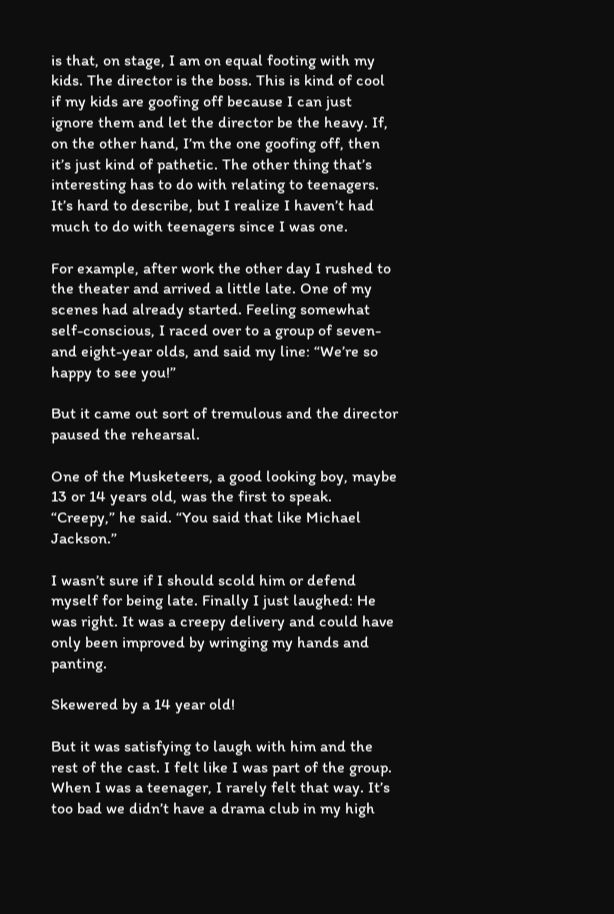is that, on stage, I am on equal footing with my kids. The director is the boss. This is kind of cool if my kids are goofing off because I can just ignore them and let the director be the heavy. If, on the other hand, I’m the one goofing off, then it’s just kind of pathetic. The other thing that’s interesting has to do with relating to teenagers. It’s hard to describe, but I realize I haven’t had much to do with teenagers since I was one.

For example, after work the other day I rushed to the theater and arrived a little late. One of my scenes had already started. Feeling somewhat self-conscious, I raced over to a group of seven- and eight-year olds, and said my line: “We’re so happy to see you!”

But it came out sort of tremulous and the director paused the rehearsal.

One of the Musketeers, a good looking boy, maybe 13 or 14 years old, was the first to speak. “Creepy,” he said. “You said that like Michael Jackson.”

I wasn’t sure if I should scold him or defend myself for being late. Finally I just laughed: He was right. It was a creepy delivery and could have only been improved by wringing my hands and panting.

Skewered by a 14 year old!

But it was satisfying to laugh with him and the rest of the cast. I felt like I was part of the group. When I was a teenager, I rarely felt that way. It’s too bad we didn’t have a drama club in my high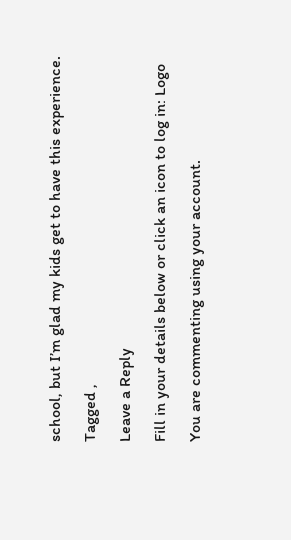school, but I’m glad my kids get to have this experience.

Tagged ,

Leave a Reply

Fill in your details below or click an icon to log in: Logo

You are commenting using your account.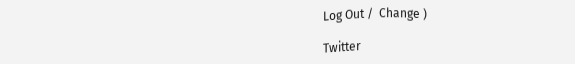Log Out /  Change )

Twitter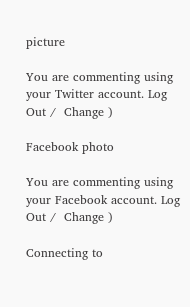picture

You are commenting using your Twitter account. Log Out /  Change )

Facebook photo

You are commenting using your Facebook account. Log Out /  Change )

Connecting to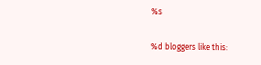%s

%d bloggers like this: